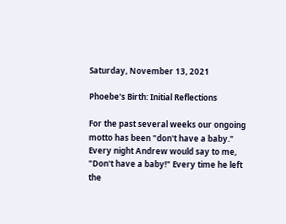Saturday, November 13, 2021

Phoebe's Birth: Initial Reflections

For the past several weeks our ongoing motto has been "don't have a baby." Every night Andrew would say to me, "Don't have a baby!" Every time he left the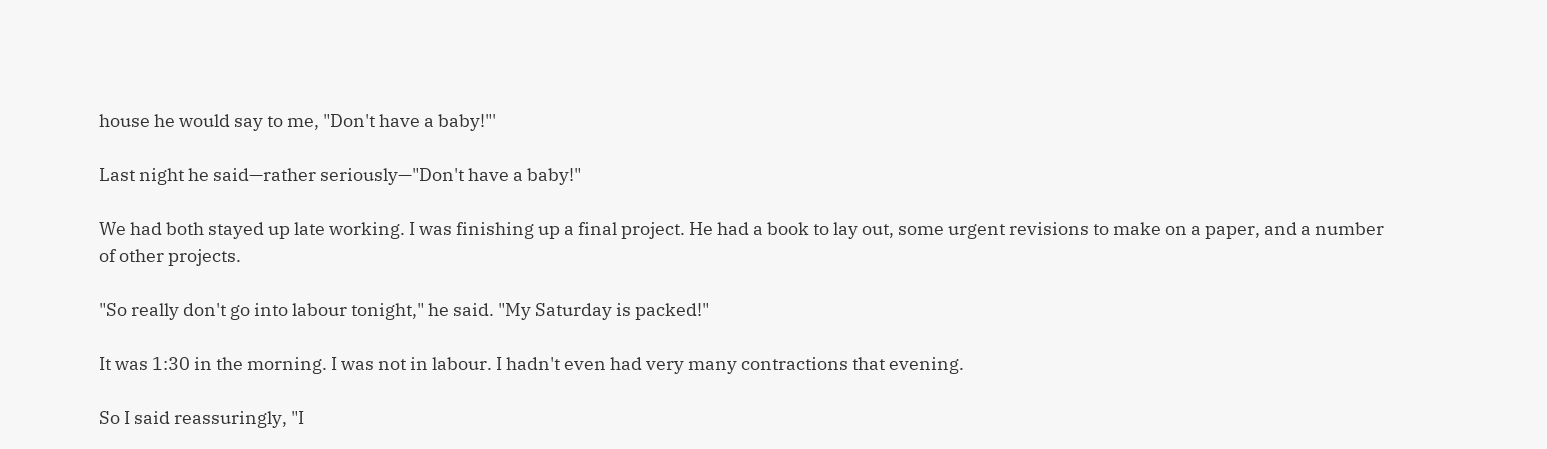house he would say to me, "Don't have a baby!"'

Last night he said—rather seriously—"Don't have a baby!"

We had both stayed up late working. I was finishing up a final project. He had a book to lay out, some urgent revisions to make on a paper, and a number of other projects.

"So really don't go into labour tonight," he said. "My Saturday is packed!"

It was 1:30 in the morning. I was not in labour. I hadn't even had very many contractions that evening.

So I said reassuringly, "I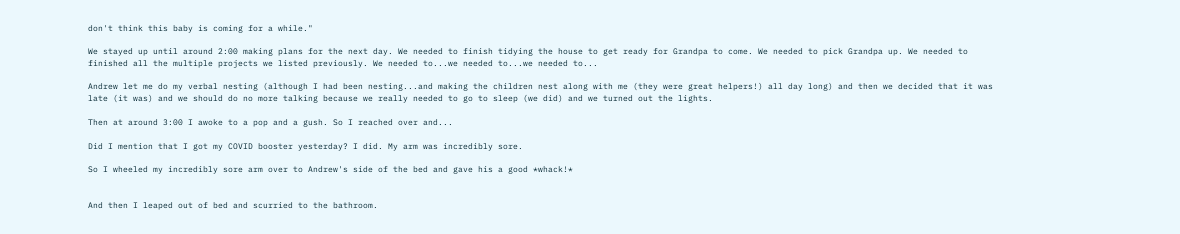don't think this baby is coming for a while."

We stayed up until around 2:00 making plans for the next day. We needed to finish tidying the house to get ready for Grandpa to come. We needed to pick Grandpa up. We needed to finished all the multiple projects we listed previously. We needed to...we needed to...we needed to...

Andrew let me do my verbal nesting (although I had been nesting...and making the children nest along with me (they were great helpers!) all day long) and then we decided that it was late (it was) and we should do no more talking because we really needed to go to sleep (we did) and we turned out the lights.

Then at around 3:00 I awoke to a pop and a gush. So I reached over and...

Did I mention that I got my COVID booster yesterday? I did. My arm was incredibly sore.

So I wheeled my incredibly sore arm over to Andrew's side of the bed and gave his a good *whack!*


And then I leaped out of bed and scurried to the bathroom.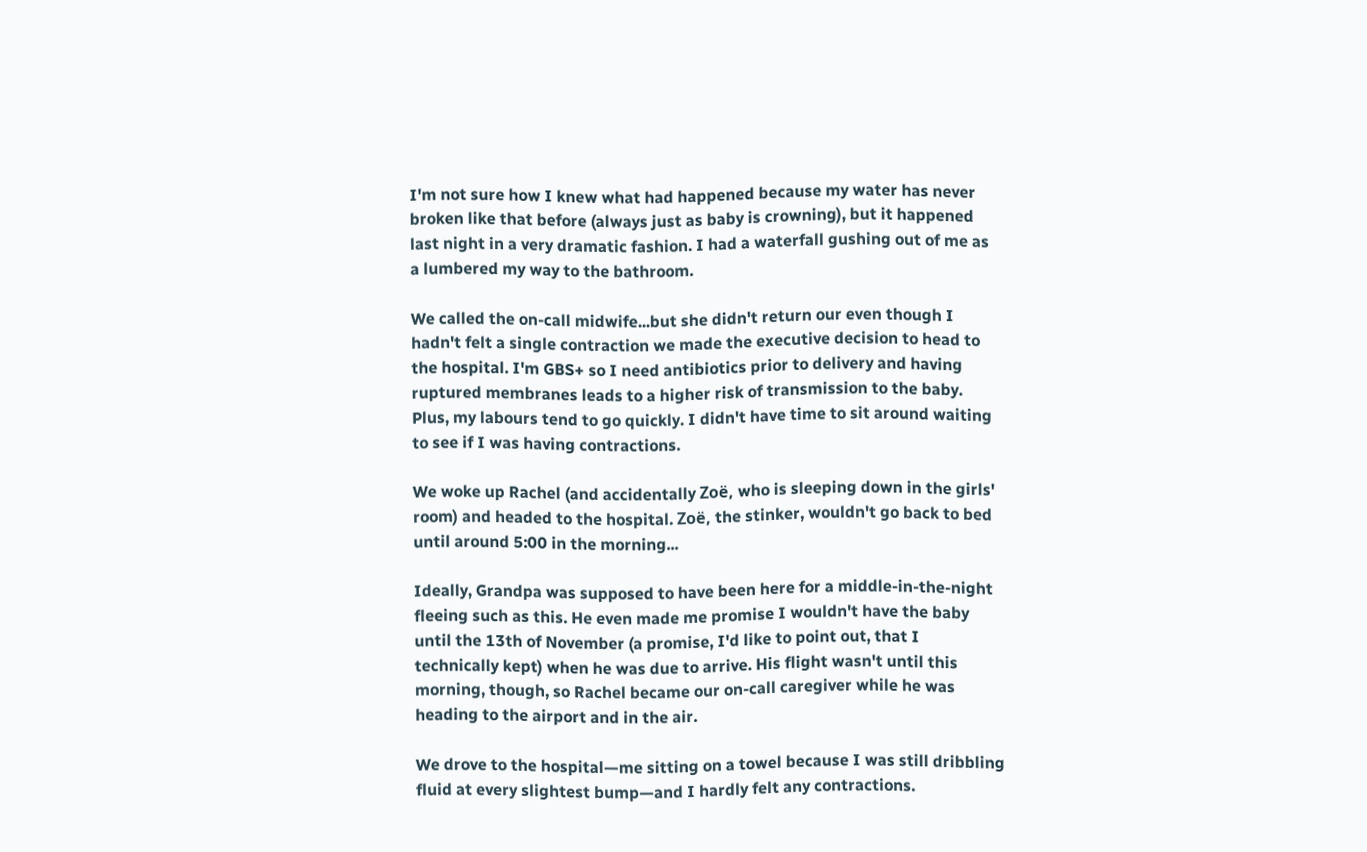I'm not sure how I knew what had happened because my water has never broken like that before (always just as baby is crowning), but it happened last night in a very dramatic fashion. I had a waterfall gushing out of me as a lumbered my way to the bathroom.

We called the on-call midwife...but she didn't return our even though I hadn't felt a single contraction we made the executive decision to head to the hospital. I'm GBS+ so I need antibiotics prior to delivery and having ruptured membranes leads to a higher risk of transmission to the baby. Plus, my labours tend to go quickly. I didn't have time to sit around waiting to see if I was having contractions.

We woke up Rachel (and accidentally Zoë, who is sleeping down in the girls' room) and headed to the hospital. Zoë, the stinker, wouldn't go back to bed until around 5:00 in the morning...

Ideally, Grandpa was supposed to have been here for a middle-in-the-night fleeing such as this. He even made me promise I wouldn't have the baby until the 13th of November (a promise, I'd like to point out, that I technically kept) when he was due to arrive. His flight wasn't until this morning, though, so Rachel became our on-call caregiver while he was heading to the airport and in the air.

We drove to the hospital—me sitting on a towel because I was still dribbling fluid at every slightest bump—and I hardly felt any contractions.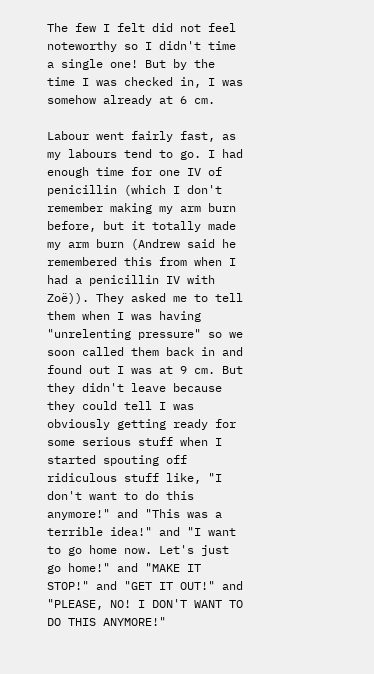The few I felt did not feel noteworthy so I didn't time a single one! But by the time I was checked in, I was somehow already at 6 cm.

Labour went fairly fast, as my labours tend to go. I had enough time for one IV of penicillin (which I don't remember making my arm burn before, but it totally made my arm burn (Andrew said he remembered this from when I had a penicillin IV with Zoë)). They asked me to tell them when I was having "unrelenting pressure" so we soon called them back in and found out I was at 9 cm. But they didn't leave because they could tell I was obviously getting ready for some serious stuff when I started spouting off ridiculous stuff like, "I don't want to do this anymore!" and "This was a terrible idea!" and "I want to go home now. Let's just go home!" and "MAKE IT STOP!" and "GET IT OUT!" and "PLEASE, NO! I DON'T WANT TO DO THIS ANYMORE!"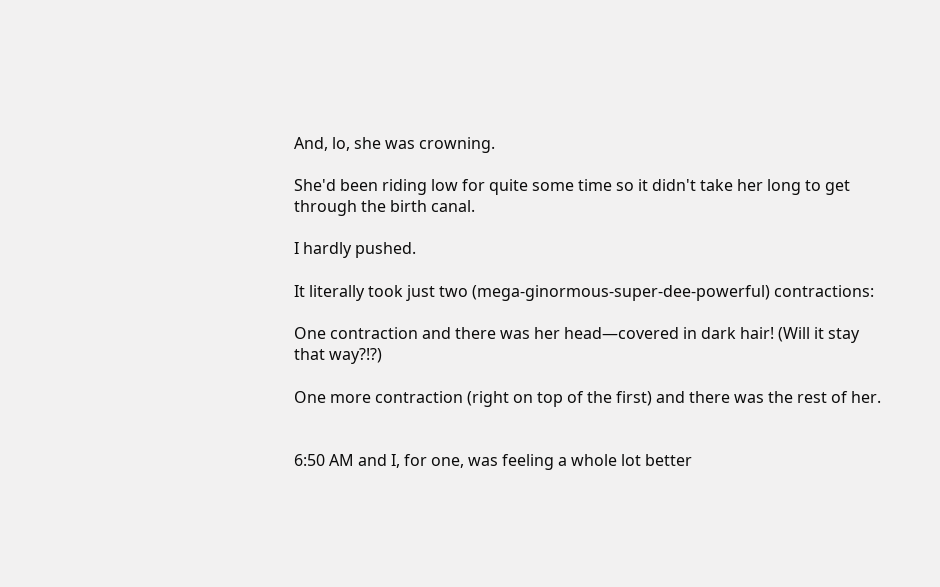And, lo, she was crowning.

She'd been riding low for quite some time so it didn't take her long to get through the birth canal.

I hardly pushed.

It literally took just two (mega-ginormous-super-dee-powerful) contractions:

One contraction and there was her head—covered in dark hair! (Will it stay that way?!?)

One more contraction (right on top of the first) and there was the rest of her.


6:50 AM and I, for one, was feeling a whole lot better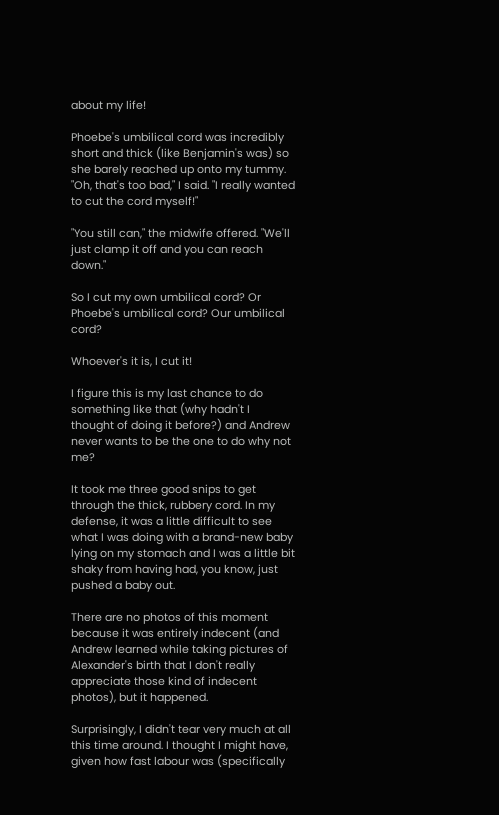about my life!

Phoebe's umbilical cord was incredibly short and thick (like Benjamin's was) so she barely reached up onto my tummy. "Oh, that's too bad," I said. "I really wanted to cut the cord myself!"

"You still can," the midwife offered. "We'll just clamp it off and you can reach down."

So I cut my own umbilical cord? Or Phoebe's umbilical cord? Our umbilical cord?

Whoever's it is, I cut it!

I figure this is my last chance to do something like that (why hadn't I thought of doing it before?) and Andrew never wants to be the one to do why not me?

It took me three good snips to get through the thick, rubbery cord. In my defense, it was a little difficult to see what I was doing with a brand-new baby lying on my stomach and I was a little bit shaky from having had, you know, just pushed a baby out.

There are no photos of this moment because it was entirely indecent (and Andrew learned while taking pictures of Alexander's birth that I don't really appreciate those kind of indecent photos), but it happened.

Surprisingly, I didn't tear very much at all this time around. I thought I might have, given how fast labour was (specifically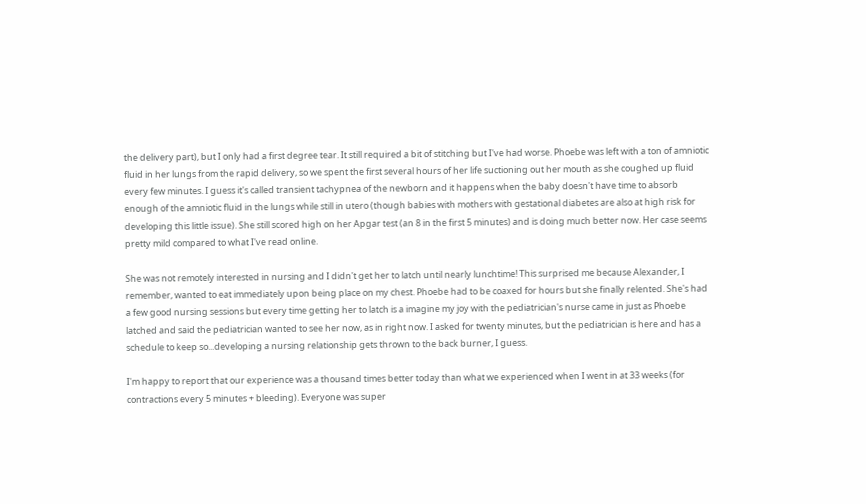the delivery part), but I only had a first degree tear. It still required a bit of stitching but I've had worse. Phoebe was left with a ton of amniotic fluid in her lungs from the rapid delivery, so we spent the first several hours of her life suctioning out her mouth as she coughed up fluid every few minutes. I guess it's called transient tachypnea of the newborn and it happens when the baby doesn't have time to absorb enough of the amniotic fluid in the lungs while still in utero (though babies with mothers with gestational diabetes are also at high risk for developing this little issue). She still scored high on her Apgar test (an 8 in the first 5 minutes) and is doing much better now. Her case seems pretty mild compared to what I've read online.

She was not remotely interested in nursing and I didn't get her to latch until nearly lunchtime! This surprised me because Alexander, I remember, wanted to eat immediately upon being place on my chest. Phoebe had to be coaxed for hours but she finally relented. She's had a few good nursing sessions but every time getting her to latch is a imagine my joy with the pediatrician's nurse came in just as Phoebe latched and said the pediatrician wanted to see her now, as in right now. I asked for twenty minutes, but the pediatrician is here and has a schedule to keep so...developing a nursing relationship gets thrown to the back burner, I guess.

I'm happy to report that our experience was a thousand times better today than what we experienced when I went in at 33 weeks (for contractions every 5 minutes + bleeding). Everyone was super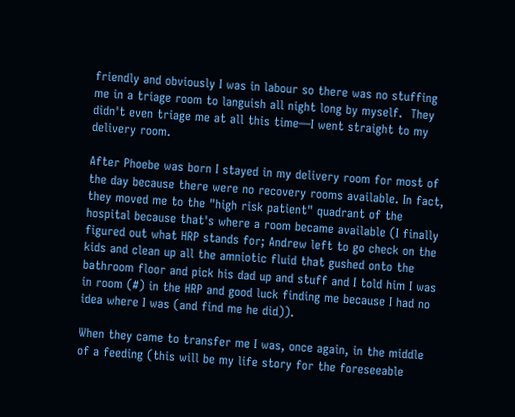friendly and obviously I was in labour so there was no stuffing me in a triage room to languish all night long by myself.  They didn't even triage me at all this time—I went straight to my delivery room.

After Phoebe was born I stayed in my delivery room for most of the day because there were no recovery rooms available. In fact, they moved me to the "high risk patient" quadrant of the hospital because that's where a room became available (I finally figured out what HRP stands for; Andrew left to go check on the kids and clean up all the amniotic fluid that gushed onto the bathroom floor and pick his dad up and stuff and I told him I was in room (#) in the HRP and good luck finding me because I had no idea where I was (and find me he did)).

When they came to transfer me I was, once again, in the middle of a feeding (this will be my life story for the foreseeable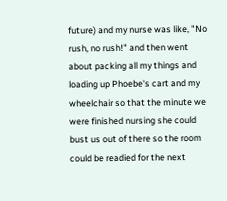future) and my nurse was like, "No rush, no rush!" and then went about packing all my things and loading up Phoebe's cart and my wheelchair so that the minute we were finished nursing she could bust us out of there so the room could be readied for the next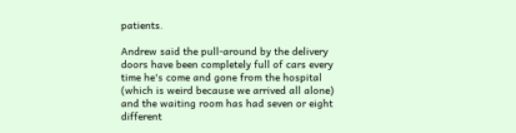patients.

Andrew said the pull-around by the delivery doors have been completely full of cars every time he's come and gone from the hospital (which is weird because we arrived all alone) and the waiting room has had seven or eight different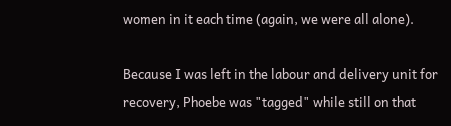women in it each time (again, we were all alone).

Because I was left in the labour and delivery unit for recovery, Phoebe was "tagged" while still on that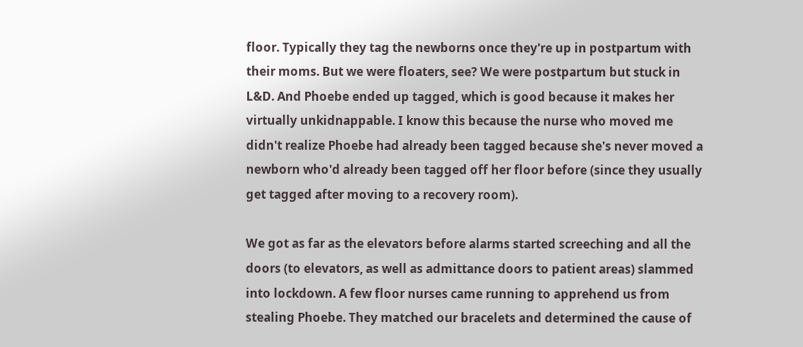floor. Typically they tag the newborns once they're up in postpartum with their moms. But we were floaters, see? We were postpartum but stuck in L&D. And Phoebe ended up tagged, which is good because it makes her virtually unkidnappable. I know this because the nurse who moved me didn't realize Phoebe had already been tagged because she's never moved a newborn who'd already been tagged off her floor before (since they usually get tagged after moving to a recovery room).

We got as far as the elevators before alarms started screeching and all the doors (to elevators, as well as admittance doors to patient areas) slammed into lockdown. A few floor nurses came running to apprehend us from stealing Phoebe. They matched our bracelets and determined the cause of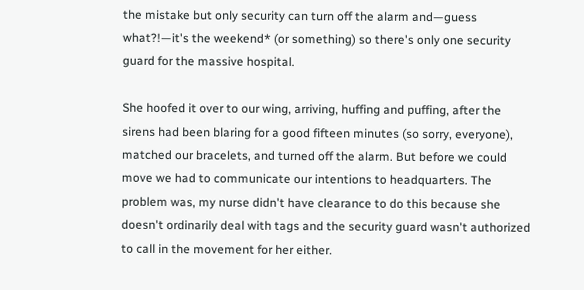the mistake but only security can turn off the alarm and—guess what?!—it's the weekend* (or something) so there's only one security guard for the massive hospital.

She hoofed it over to our wing, arriving, huffing and puffing, after the sirens had been blaring for a good fifteen minutes (so sorry, everyone), matched our bracelets, and turned off the alarm. But before we could move we had to communicate our intentions to headquarters. The problem was, my nurse didn't have clearance to do this because she doesn't ordinarily deal with tags and the security guard wasn't authorized to call in the movement for her either.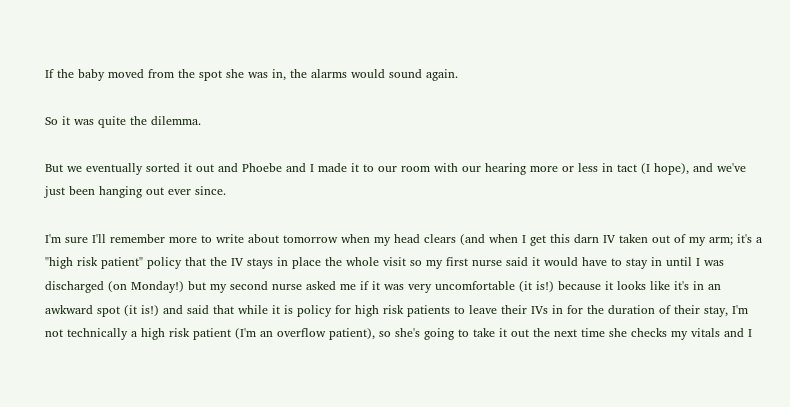If the baby moved from the spot she was in, the alarms would sound again.

So it was quite the dilemma.

But we eventually sorted it out and Phoebe and I made it to our room with our hearing more or less in tact (I hope), and we've just been hanging out ever since.

I'm sure I'll remember more to write about tomorrow when my head clears (and when I get this darn IV taken out of my arm; it's a "high risk patient" policy that the IV stays in place the whole visit so my first nurse said it would have to stay in until I was discharged (on Monday!) but my second nurse asked me if it was very uncomfortable (it is!) because it looks like it's in an awkward spot (it is!) and said that while it is policy for high risk patients to leave their IVs in for the duration of their stay, I'm not technically a high risk patient (I'm an overflow patient), so she's going to take it out the next time she checks my vitals and I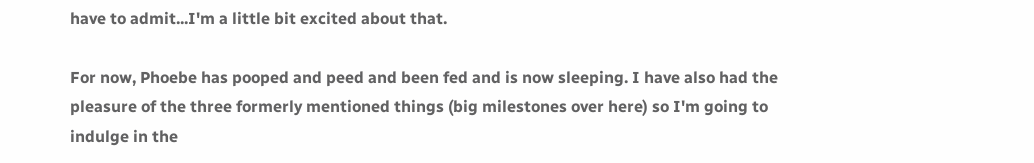have to admit...I'm a little bit excited about that.

For now, Phoebe has pooped and peed and been fed and is now sleeping. I have also had the pleasure of the three formerly mentioned things (big milestones over here) so I'm going to indulge in the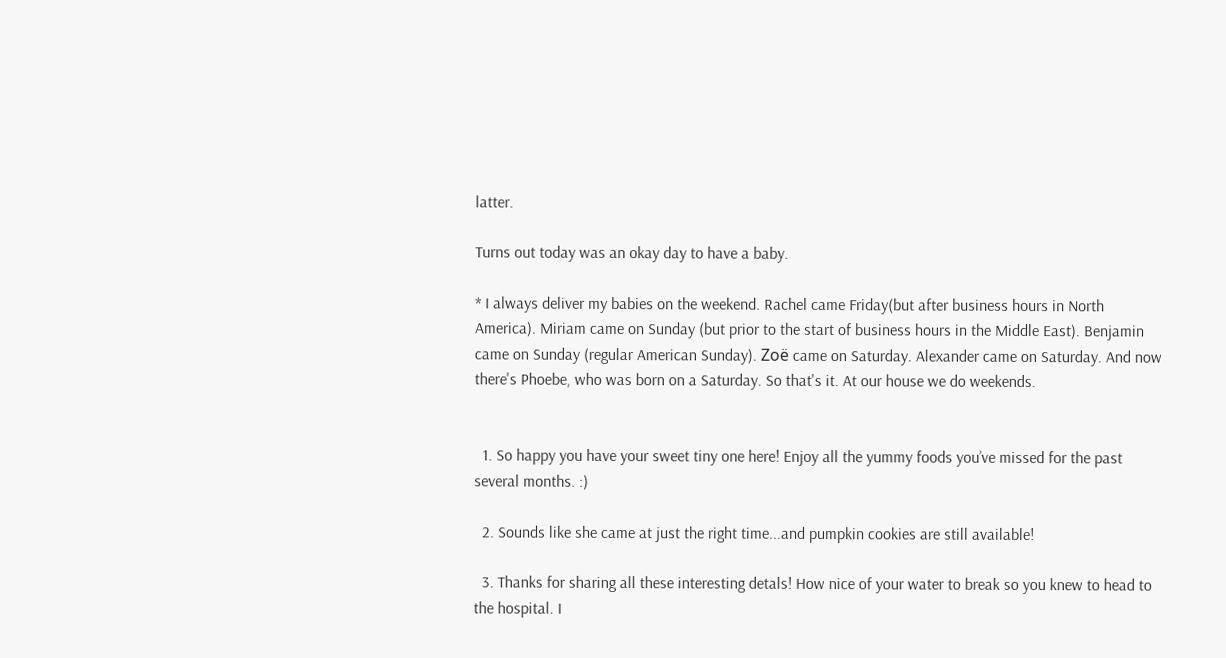latter.

Turns out today was an okay day to have a baby.

* I always deliver my babies on the weekend. Rachel came Friday(but after business hours in North America). Miriam came on Sunday (but prior to the start of business hours in the Middle East). Benjamin came on Sunday (regular American Sunday). Zoë came on Saturday. Alexander came on Saturday. And now there's Phoebe, who was born on a Saturday. So that's it. At our house we do weekends.


  1. So happy you have your sweet tiny one here! Enjoy all the yummy foods you’ve missed for the past several months. :)

  2. Sounds like she came at just the right time...and pumpkin cookies are still available!

  3. Thanks for sharing all these interesting detals! How nice of your water to break so you knew to head to the hospital. I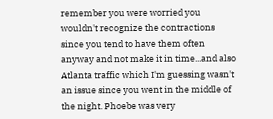remember you were worried you wouldn't recognize the contractions since you tend to have them often anyway and not make it in time...and also Atlanta traffic which I'm guessing wasn't an issue since you went in the middle of the night. Phoebe was very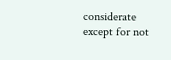considerate except for not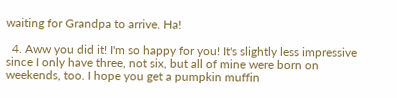waiting for Grandpa to arrive. Ha!

  4. Aww you did it! I'm so happy for you! It's slightly less impressive since I only have three, not six, but all of mine were born on weekends, too. I hope you get a pumpkin muffin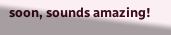soon, sounds amazing!